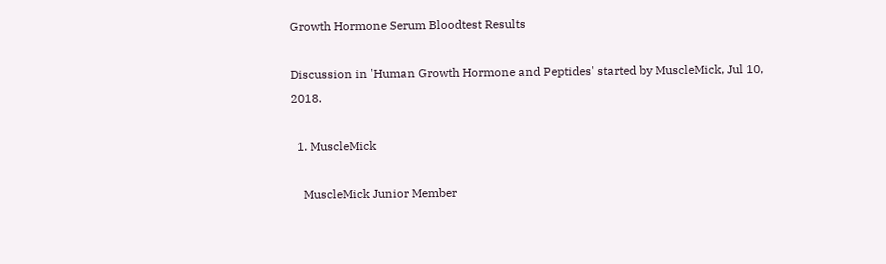Growth Hormone Serum Bloodtest Results

Discussion in 'Human Growth Hormone and Peptides' started by MuscleMick, Jul 10, 2018.

  1. MuscleMick

    MuscleMick Junior Member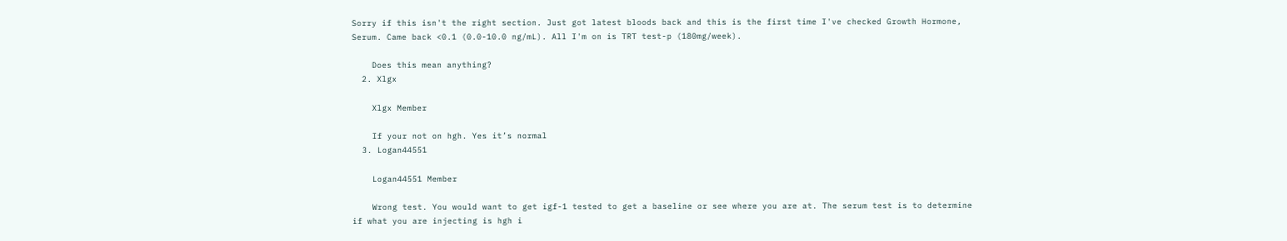Sorry if this isn't the right section. Just got latest bloods back and this is the first time I've checked Growth Hormone, Serum. Came back <0.1 (0.0-10.0 ng/mL). All I'm on is TRT test-p (180mg/week).

    Does this mean anything?
  2. Xlgx

    Xlgx Member

    If your not on hgh. Yes it’s normal
  3. Logan44551

    Logan44551 Member

    Wrong test. You would want to get igf-1 tested to get a baseline or see where you are at. The serum test is to determine if what you are injecting is hgh i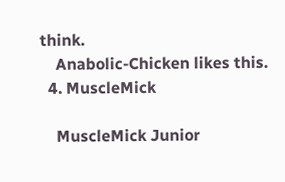think.
    Anabolic-Chicken likes this.
  4. MuscleMick

    MuscleMick Junior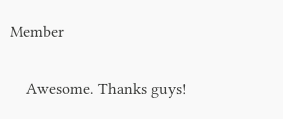Member

    Awesome. Thanks guys!